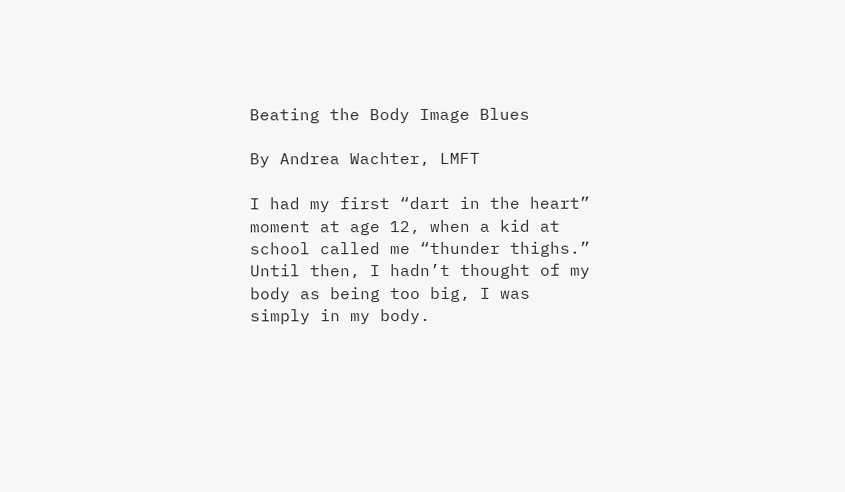Beating the Body Image Blues

By Andrea Wachter, LMFT

I had my first “dart in the heart” moment at age 12, when a kid at school called me “thunder thighs.” Until then, I hadn’t thought of my body as being too big, I was simply in my body.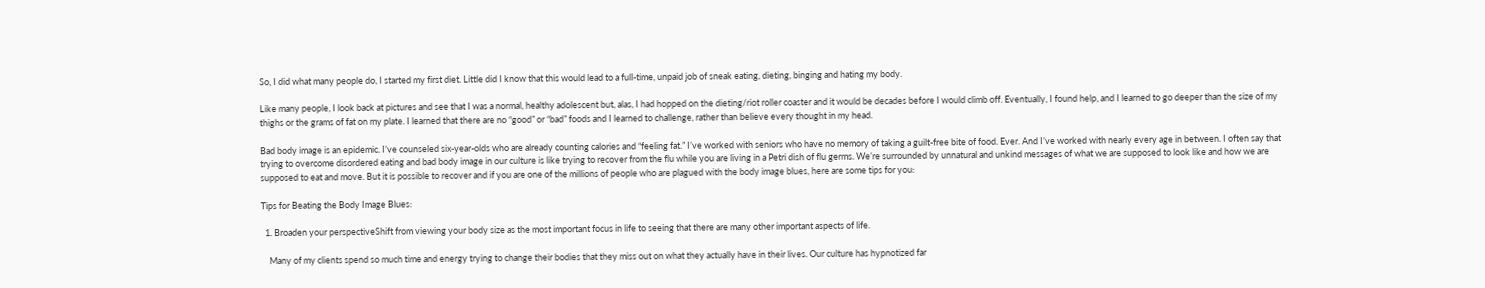So, I did what many people do, I started my first diet. Little did I know that this would lead to a full-time, unpaid job of sneak eating, dieting, binging and hating my body.

Like many people, I look back at pictures and see that I was a normal, healthy adolescent but, alas, I had hopped on the dieting/riot roller coaster and it would be decades before I would climb off. Eventually, I found help, and I learned to go deeper than the size of my thighs or the grams of fat on my plate. I learned that there are no “good” or “bad” foods and I learned to challenge, rather than believe every thought in my head.

Bad body image is an epidemic. I’ve counseled six-year-olds who are already counting calories and “feeling fat.” I’ve worked with seniors who have no memory of taking a guilt-free bite of food. Ever. And I’ve worked with nearly every age in between. I often say that trying to overcome disordered eating and bad body image in our culture is like trying to recover from the flu while you are living in a Petri dish of flu germs. We’re surrounded by unnatural and unkind messages of what we are supposed to look like and how we are supposed to eat and move. But it is possible to recover and if you are one of the millions of people who are plagued with the body image blues, here are some tips for you:

Tips for Beating the Body Image Blues:

  1. Broaden your perspectiveShift from viewing your body size as the most important focus in life to seeing that there are many other important aspects of life.

    Many of my clients spend so much time and energy trying to change their bodies that they miss out on what they actually have in their lives. Our culture has hypnotized far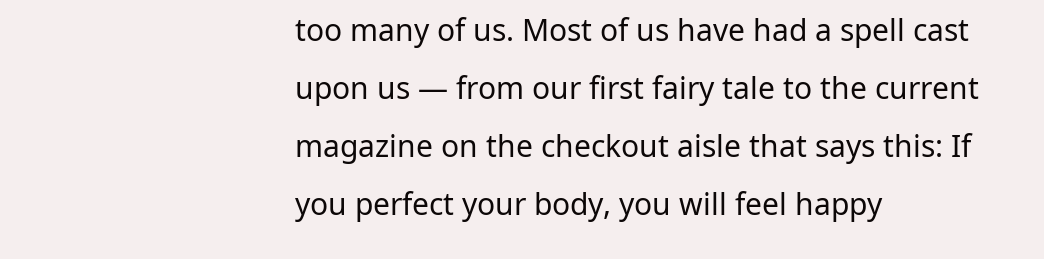too many of us. Most of us have had a spell cast upon us — from our first fairy tale to the current magazine on the checkout aisle that says this: If you perfect your body, you will feel happy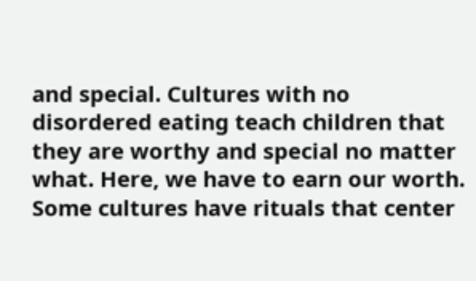and special. Cultures with no disordered eating teach children that they are worthy and special no matter what. Here, we have to earn our worth. Some cultures have rituals that center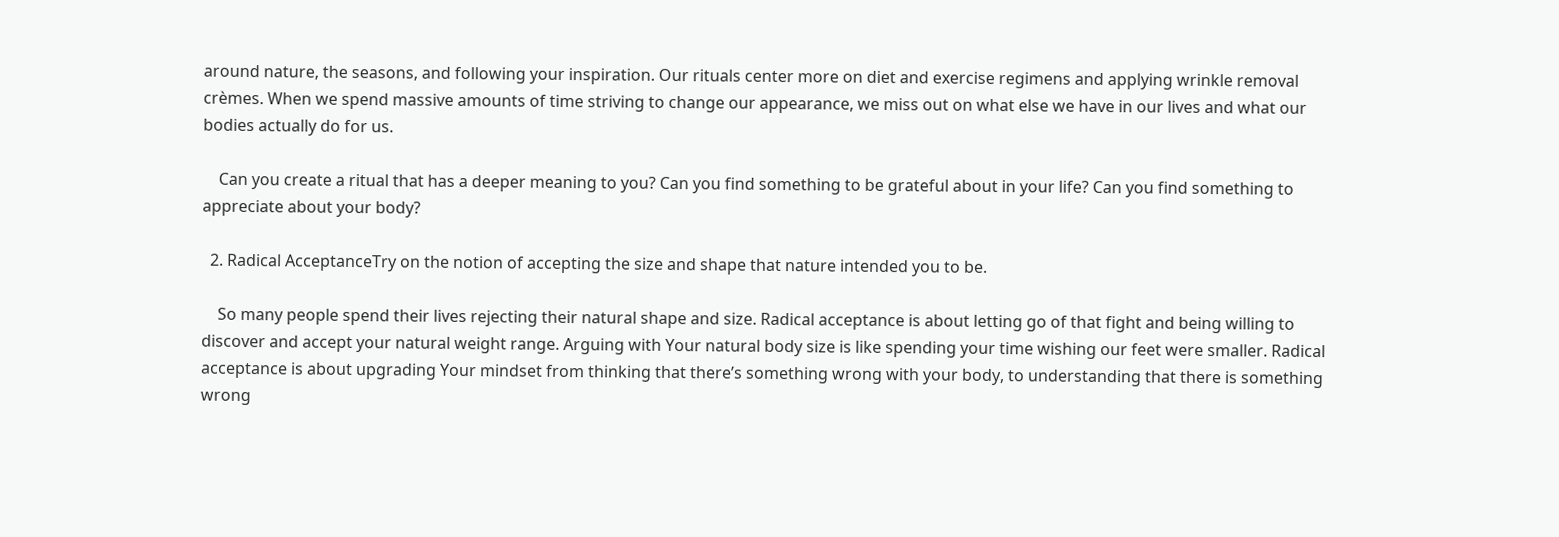around nature, the seasons, and following your inspiration. Our rituals center more on diet and exercise regimens and applying wrinkle removal crèmes. When we spend massive amounts of time striving to change our appearance, we miss out on what else we have in our lives and what our bodies actually do for us.

    Can you create a ritual that has a deeper meaning to you? Can you find something to be grateful about in your life? Can you find something to appreciate about your body?

  2. Radical AcceptanceTry on the notion of accepting the size and shape that nature intended you to be.

    So many people spend their lives rejecting their natural shape and size. Radical acceptance is about letting go of that fight and being willing to discover and accept your natural weight range. Arguing with Your natural body size is like spending your time wishing our feet were smaller. Radical acceptance is about upgrading Your mindset from thinking that there’s something wrong with your body, to understanding that there is something wrong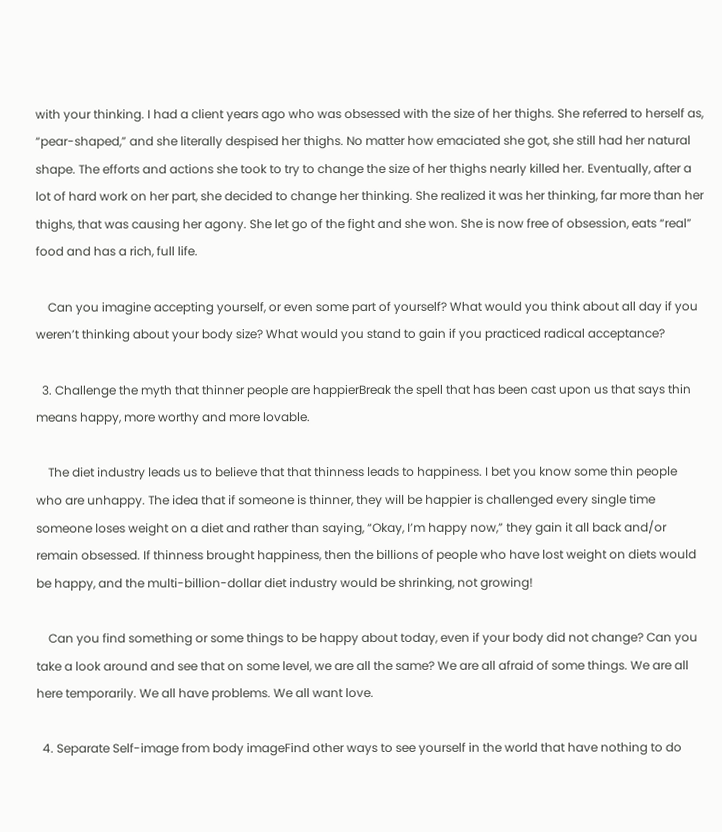with your thinking. I had a client years ago who was obsessed with the size of her thighs. She referred to herself as, “pear-shaped,” and she literally despised her thighs. No matter how emaciated she got, she still had her natural shape. The efforts and actions she took to try to change the size of her thighs nearly killed her. Eventually, after a lot of hard work on her part, she decided to change her thinking. She realized it was her thinking, far more than her thighs, that was causing her agony. She let go of the fight and she won. She is now free of obsession, eats “real” food and has a rich, full life.

    Can you imagine accepting yourself, or even some part of yourself? What would you think about all day if you weren’t thinking about your body size? What would you stand to gain if you practiced radical acceptance?

  3. Challenge the myth that thinner people are happierBreak the spell that has been cast upon us that says thin means happy, more worthy and more lovable.

    The diet industry leads us to believe that that thinness leads to happiness. I bet you know some thin people who are unhappy. The idea that if someone is thinner, they will be happier is challenged every single time someone loses weight on a diet and rather than saying, “Okay, I’m happy now,” they gain it all back and/or remain obsessed. If thinness brought happiness, then the billions of people who have lost weight on diets would be happy, and the multi-billion-dollar diet industry would be shrinking, not growing!

    Can you find something or some things to be happy about today, even if your body did not change? Can you take a look around and see that on some level, we are all the same? We are all afraid of some things. We are all here temporarily. We all have problems. We all want love.

  4. Separate Self-image from body imageFind other ways to see yourself in the world that have nothing to do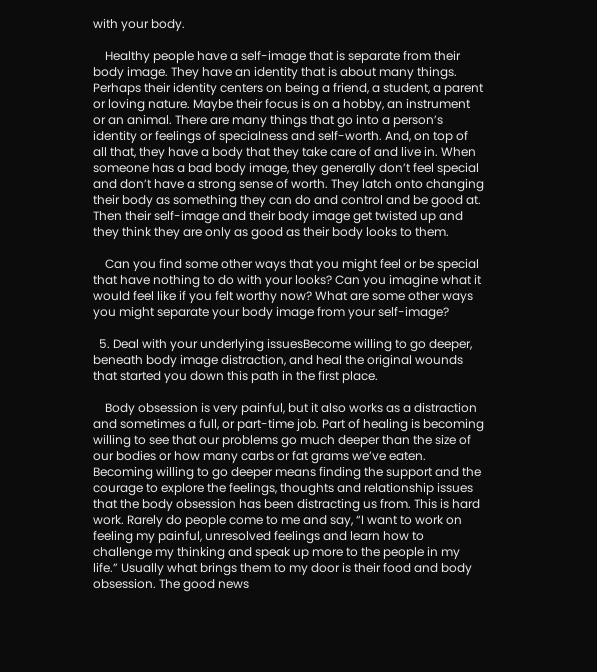with your body.

    Healthy people have a self-image that is separate from their body image. They have an identity that is about many things. Perhaps their identity centers on being a friend, a student, a parent or loving nature. Maybe their focus is on a hobby, an instrument or an animal. There are many things that go into a person’s identity or feelings of specialness and self-worth. And, on top of all that, they have a body that they take care of and live in. When someone has a bad body image, they generally don’t feel special and don’t have a strong sense of worth. They latch onto changing their body as something they can do and control and be good at. Then their self-image and their body image get twisted up and they think they are only as good as their body looks to them.

    Can you find some other ways that you might feel or be special that have nothing to do with your looks? Can you imagine what it would feel like if you felt worthy now? What are some other ways you might separate your body image from your self-image?

  5. Deal with your underlying issuesBecome willing to go deeper, beneath body image distraction, and heal the original wounds that started you down this path in the first place.

    Body obsession is very painful, but it also works as a distraction and sometimes a full, or part-time job. Part of healing is becoming willing to see that our problems go much deeper than the size of our bodies or how many carbs or fat grams we’ve eaten. Becoming willing to go deeper means finding the support and the courage to explore the feelings, thoughts and relationship issues that the body obsession has been distracting us from. This is hard work. Rarely do people come to me and say, “I want to work on feeling my painful, unresolved feelings and learn how to challenge my thinking and speak up more to the people in my life.” Usually what brings them to my door is their food and body obsession. The good news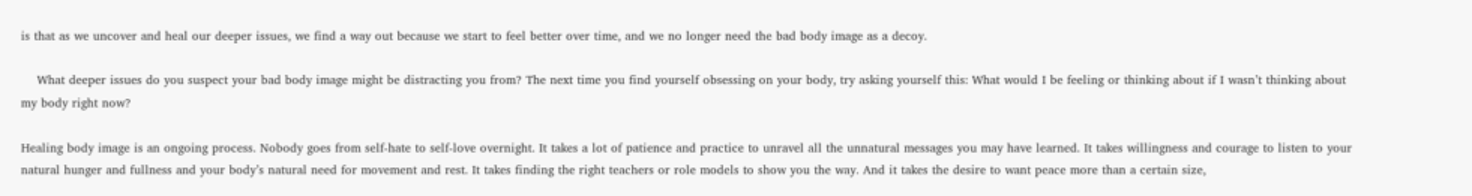is that as we uncover and heal our deeper issues, we find a way out because we start to feel better over time, and we no longer need the bad body image as a decoy.

    What deeper issues do you suspect your bad body image might be distracting you from? The next time you find yourself obsessing on your body, try asking yourself this: What would I be feeling or thinking about if I wasn’t thinking about my body right now?

Healing body image is an ongoing process. Nobody goes from self-hate to self-love overnight. It takes a lot of patience and practice to unravel all the unnatural messages you may have learned. It takes willingness and courage to listen to your natural hunger and fullness and your body’s natural need for movement and rest. It takes finding the right teachers or role models to show you the way. And it takes the desire to want peace more than a certain size,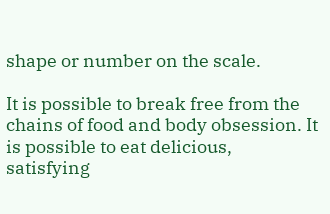shape or number on the scale.

It is possible to break free from the chains of food and body obsession. It is possible to eat delicious, satisfying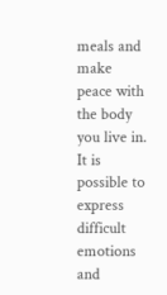meals and make peace with the body you live in. It is possible to express difficult emotions and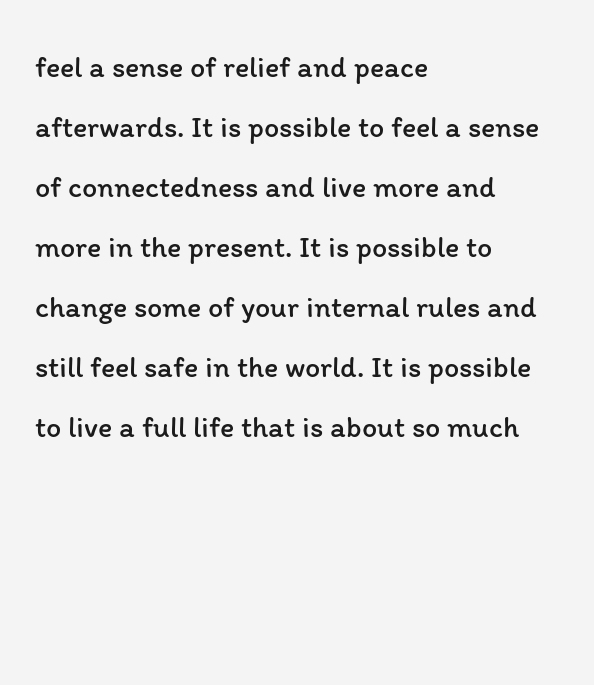feel a sense of relief and peace afterwards. It is possible to feel a sense of connectedness and live more and more in the present. It is possible to change some of your internal rules and still feel safe in the world. It is possible to live a full life that is about so much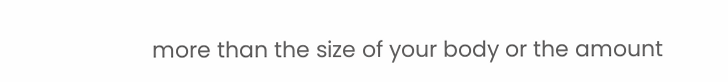more than the size of your body or the amount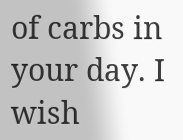of carbs in your day. I wish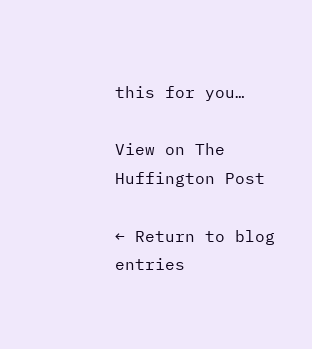this for you…

View on The Huffington Post

← Return to blog entries